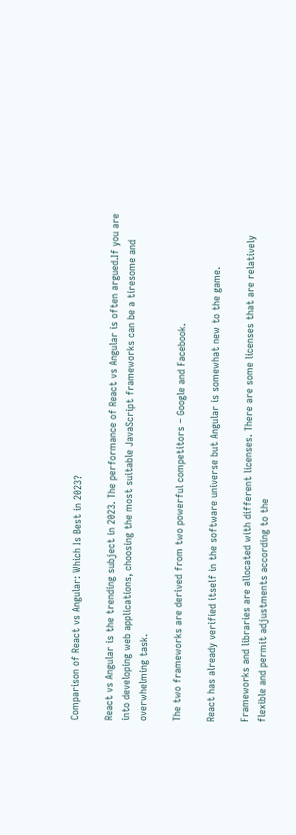Comparison of React vs Angular: Which Is Best in 2023?

React vs Angular is the trending subject in 2023. The performance of React vs Angular is often argued.If you are into developing web applications, choosing the most suitable JavaScript frameworks can be a tiresome and overwhelming task.

The two frameworks are derived from two powerful competitors – Google and Facebook.

React has already verified itself in the software universe but Angular is somewhat new to the game.

Frameworks and libraries are allocated with different licenses. There are some licenses that are relatively flexible and permit adjustments according to the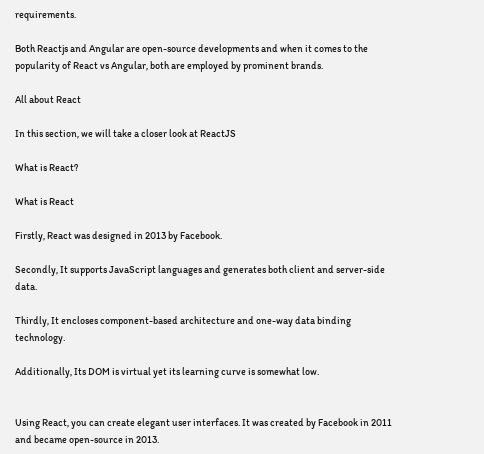requirements.

Both Reactjs and Angular are open-source developments and when it comes to the popularity of React vs Angular, both are employed by prominent brands.

All about React

In this section, we will take a closer look at ReactJS

What is React?

What is React

Firstly, React was designed in 2013 by Facebook.

Secondly, It supports JavaScript languages and generates both client and server-side data.

Thirdly, It encloses component-based architecture and one-way data binding technology.

Additionally, Its DOM is virtual yet its learning curve is somewhat low.


Using React, you can create elegant user interfaces. It was created by Facebook in 2011 and became open-source in 2013.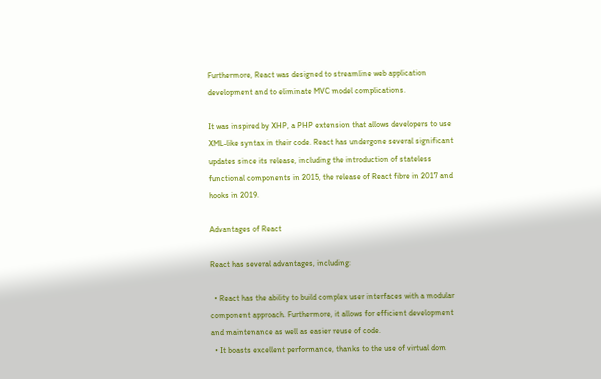Furthermore, React was designed to streamline web application development and to eliminate MVC model complications.

It was inspired by XHP, a PHP extension that allows developers to use XML-like syntax in their code. React has undergone several significant updates since its release, including the introduction of stateless functional components in 2015, the release of React fibre in 2017 and hooks in 2019.

Advantages of React

React has several advantages, including:

  • React has the ability to build complex user interfaces with a modular component approach. Furthermore, it allows for efficient development and maintenance as well as easier reuse of code.
  • It boasts excellent performance, thanks to the use of virtual dom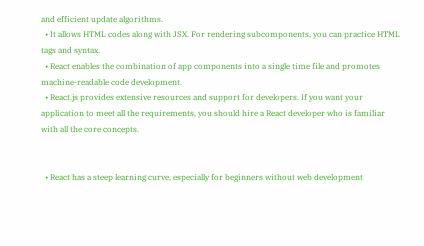and efficient update algorithms.
  • It allows HTML codes along with JSX. For rendering subcomponents, you can practice HTML tags and syntax.
  • React enables the combination of app components into a single time file and promotes machine-readable code development.
  • React.js provides extensive resources and support for developers. If you want your application to meet all the requirements, you should hire a React developer who is familiar with all the core concepts.


  • React has a steep learning curve, especially for beginners without web development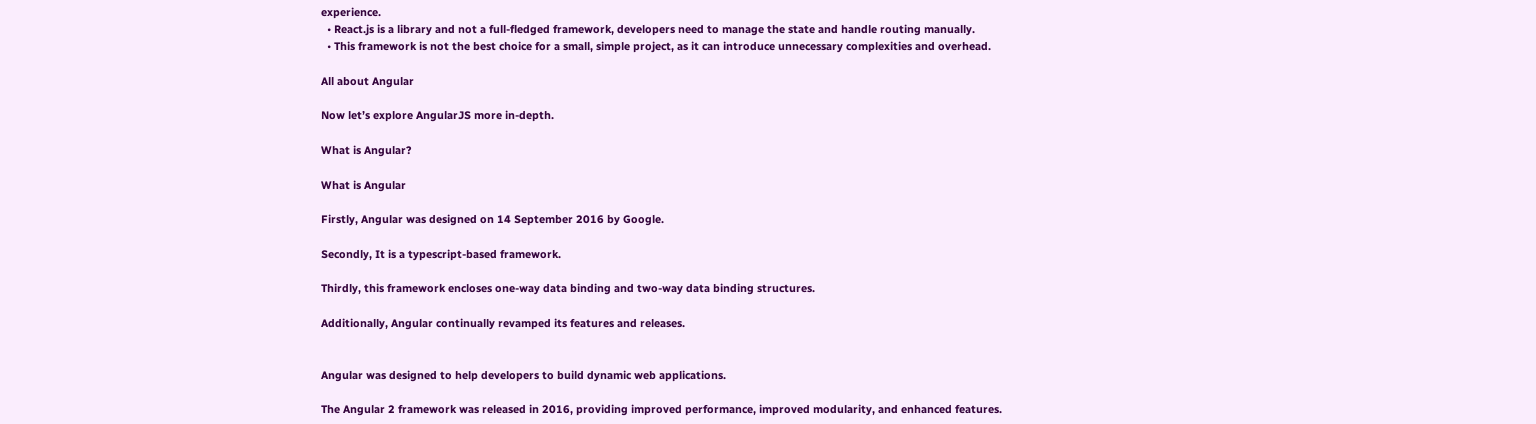experience.
  • React.js is a library and not a full-fledged framework, developers need to manage the state and handle routing manually.
  • This framework is not the best choice for a small, simple project, as it can introduce unnecessary complexities and overhead.

All about Angular

Now let’s explore AngularJS more in-depth.

What is Angular?

What is Angular

Firstly, Angular was designed on 14 September 2016 by Google.

Secondly, It is a typescript-based framework.

Thirdly, this framework encloses one-way data binding and two-way data binding structures.

Additionally, Angular continually revamped its features and releases.


Angular was designed to help developers to build dynamic web applications.

The Angular 2 framework was released in 2016, providing improved performance, improved modularity, and enhanced features.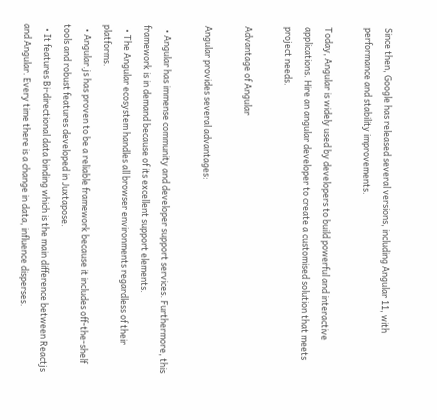Since then, Google has released several versions, including Angular 11, with performance and stability improvements.

Today, Angular is widely used by developers to build powerful and interactive applications. Hire an angular developer to create a customised solution that meets project needs.

Advantage of Angular

Angular provides several advantages:

  • Angular has immense community and developer support services. Furthermore, this framework is in demand because of its excellent support elements.
  • The Angular ecosystem handles all browser environments regardless of their platforms.
  • Angular.js has proven to be a reliable framework because it includes off-the-shelf tools and robust features developed in Juxtapose.
  • It features Bi-directional data binding which is the main difference between Reactjs and Angular. Every time there is a change in data, influence disperses.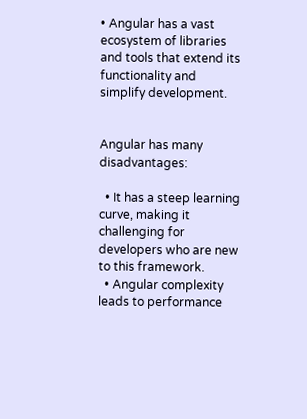• Angular has a vast ecosystem of libraries and tools that extend its functionality and simplify development.


Angular has many disadvantages:

  • It has a steep learning curve, making it challenging for developers who are new to this framework.
  • Angular complexity leads to performance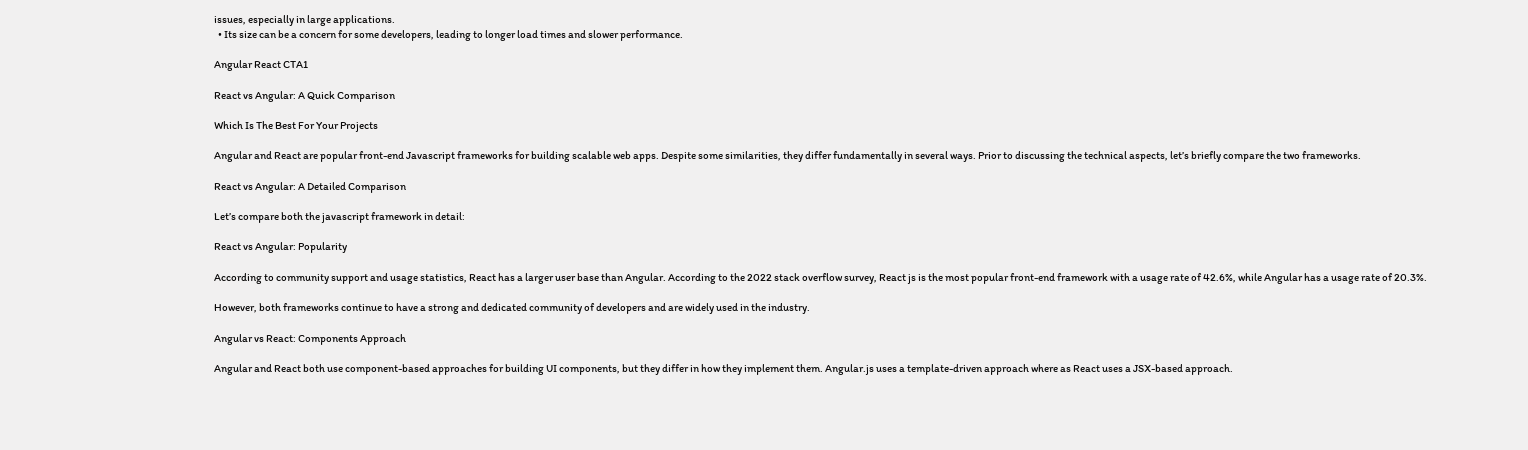issues, especially in large applications.
  • Its size can be a concern for some developers, leading to longer load times and slower performance.

Angular React CTA1

React vs Angular: A Quick Comparison

Which Is The Best For Your Projects

Angular and React are popular front-end Javascript frameworks for building scalable web apps. Despite some similarities, they differ fundamentally in several ways. Prior to discussing the technical aspects, let’s briefly compare the two frameworks.

React vs Angular: A Detailed Comparison

Let’s compare both the javascript framework in detail:

React vs Angular: Popularity

According to community support and usage statistics, React has a larger user base than Angular. According to the 2022 stack overflow survey, React js is the most popular front-end framework with a usage rate of 42.6%, while Angular has a usage rate of 20.3%.

However, both frameworks continue to have a strong and dedicated community of developers and are widely used in the industry.

Angular vs React: Components Approach

Angular and React both use component-based approaches for building UI components, but they differ in how they implement them. Angular.js uses a template-driven approach where as React uses a JSX-based approach.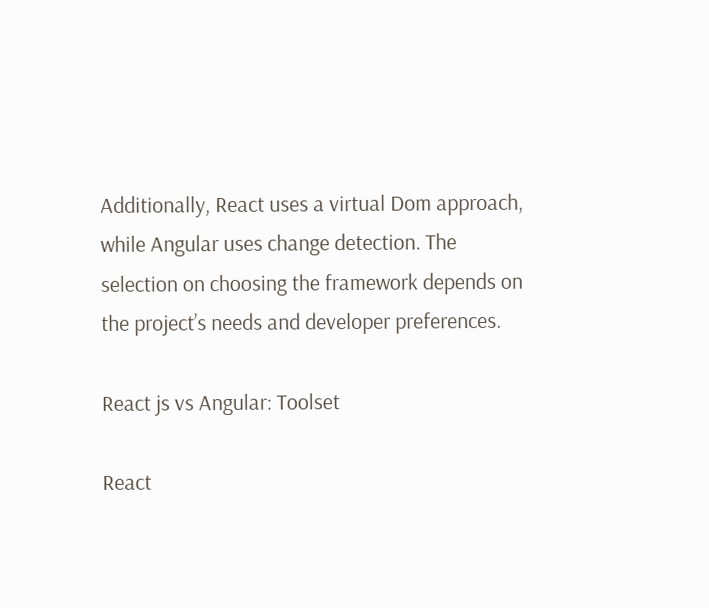Additionally, React uses a virtual Dom approach, while Angular uses change detection. The selection on choosing the framework depends on the project’s needs and developer preferences.

React js vs Angular: Toolset

React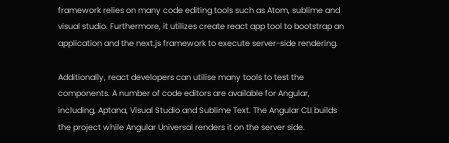framework relies on many code editing tools such as Atom, sublime and visual studio. Furthermore, it utilizes create react app tool to bootstrap an application and the next.js framework to execute server-side rendering.

Additionally, react developers can utilise many tools to test the components. A number of code editors are available for Angular, including, Aptana, Visual Studio and Sublime Text. The Angular CLI builds the project while Angular Universal renders it on the server side.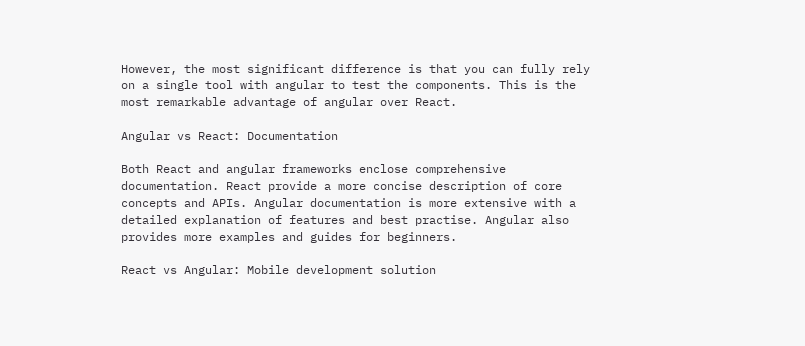However, the most significant difference is that you can fully rely on a single tool with angular to test the components. This is the most remarkable advantage of angular over React.

Angular vs React: Documentation

Both React and angular frameworks enclose comprehensive documentation. React provide a more concise description of core concepts and APIs. Angular documentation is more extensive with a detailed explanation of features and best practise. Angular also provides more examples and guides for beginners.

React vs Angular: Mobile development solution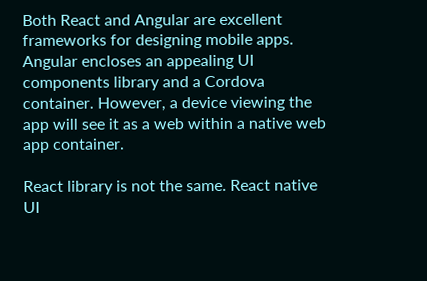Both React and Angular are excellent frameworks for designing mobile apps. Angular encloses an appealing UI components library and a Cordova container. However, a device viewing the app will see it as a web within a native web app container.

React library is not the same. React native UI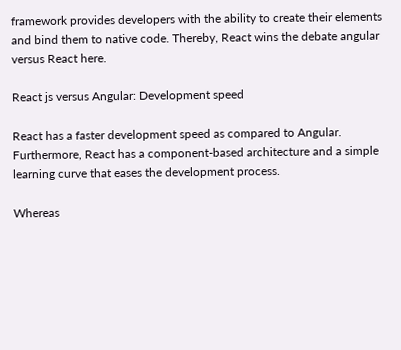framework provides developers with the ability to create their elements and bind them to native code. Thereby, React wins the debate angular versus React here.

React js versus Angular: Development speed

React has a faster development speed as compared to Angular. Furthermore, React has a component-based architecture and a simple learning curve that eases the development process.

Whereas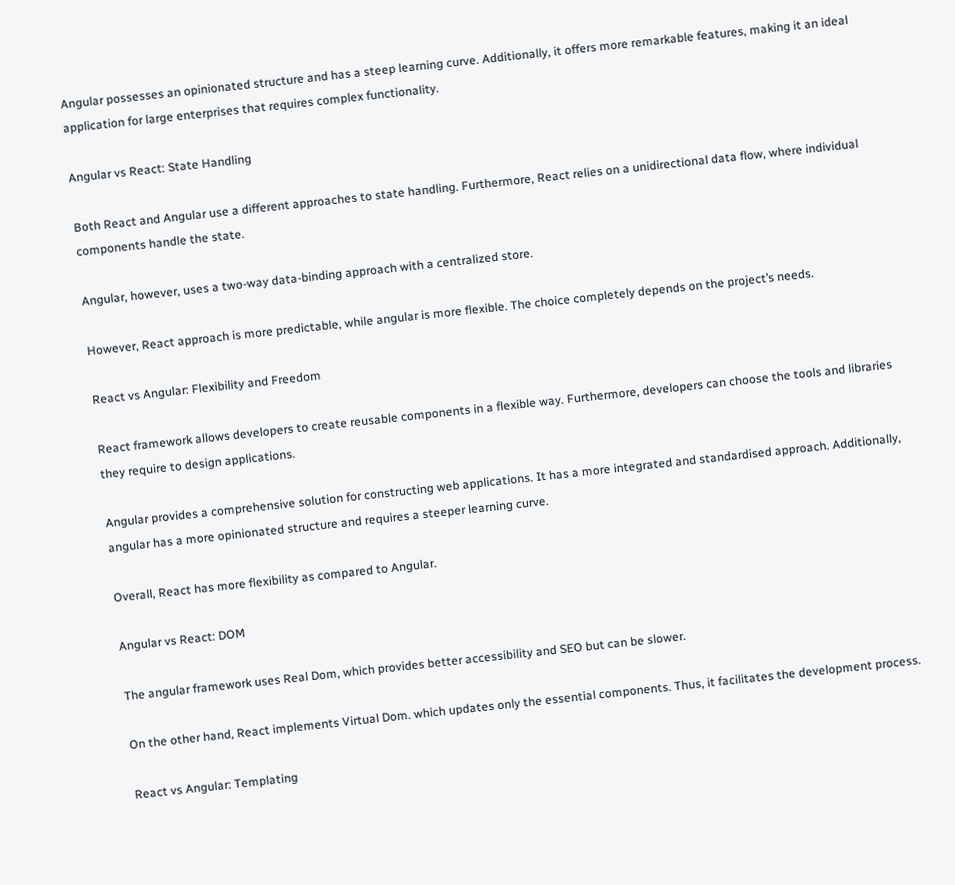Angular possesses an opinionated structure and has a steep learning curve. Additionally, it offers more remarkable features, making it an ideal application for large enterprises that requires complex functionality.

Angular vs React: State Handling

Both React and Angular use a different approaches to state handling. Furthermore, React relies on a unidirectional data flow, where individual components handle the state.

Angular, however, uses a two-way data-binding approach with a centralized store.

However, React approach is more predictable, while angular is more flexible. The choice completely depends on the project’s needs.

React vs Angular: Flexibility and Freedom

React framework allows developers to create reusable components in a flexible way. Furthermore, developers can choose the tools and libraries they require to design applications.

Angular provides a comprehensive solution for constructing web applications. It has a more integrated and standardised approach. Additionally, angular has a more opinionated structure and requires a steeper learning curve.

Overall, React has more flexibility as compared to Angular.

Angular vs React: DOM

The angular framework uses Real Dom, which provides better accessibility and SEO but can be slower.

On the other hand, React implements Virtual Dom. which updates only the essential components. Thus, it facilitates the development process.

React vs Angular: Templating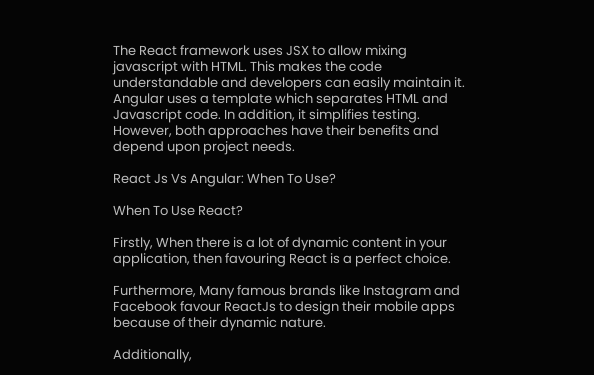The React framework uses JSX to allow mixing javascript with HTML. This makes the code understandable and developers can easily maintain it. Angular uses a template which separates HTML and Javascript code. In addition, it simplifies testing. However, both approaches have their benefits and depend upon project needs.

React Js Vs Angular: When To Use?

When To Use React?

Firstly, When there is a lot of dynamic content in your application, then favouring React is a perfect choice.

Furthermore, Many famous brands like Instagram and Facebook favour ReactJs to design their mobile apps because of their dynamic nature.

Additionally,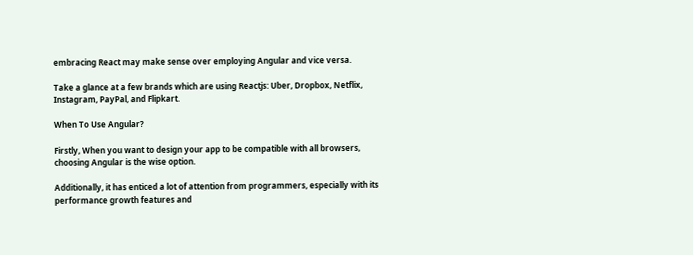embracing React may make sense over employing Angular and vice versa.

Take a glance at a few brands which are using Reactjs: Uber, Dropbox, Netflix, Instagram, PayPal, and Flipkart.

When To Use Angular?

Firstly, When you want to design your app to be compatible with all browsers, choosing Angular is the wise option.

Additionally, it has enticed a lot of attention from programmers, especially with its performance growth features and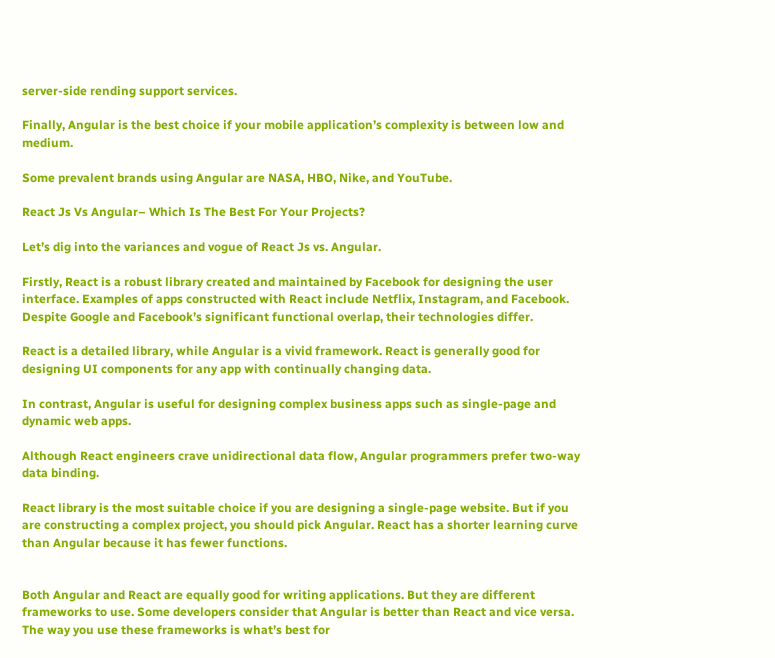server-side rending support services.

Finally, Angular is the best choice if your mobile application’s complexity is between low and medium.

Some prevalent brands using Angular are NASA, HBO, Nike, and YouTube.

React Js Vs Angular– Which Is The Best For Your Projects?

Let’s dig into the variances and vogue of React Js vs. Angular.

Firstly, React is a robust library created and maintained by Facebook for designing the user interface. Examples of apps constructed with React include Netflix, Instagram, and Facebook. Despite Google and Facebook’s significant functional overlap, their technologies differ.

React is a detailed library, while Angular is a vivid framework. React is generally good for designing UI components for any app with continually changing data.

In contrast, Angular is useful for designing complex business apps such as single-page and dynamic web apps.

Although React engineers crave unidirectional data flow, Angular programmers prefer two-way data binding.

React library is the most suitable choice if you are designing a single-page website. But if you are constructing a complex project, you should pick Angular. React has a shorter learning curve than Angular because it has fewer functions.


Both Angular and React are equally good for writing applications. But they are different frameworks to use. Some developers consider that Angular is better than React and vice versa. The way you use these frameworks is what’s best for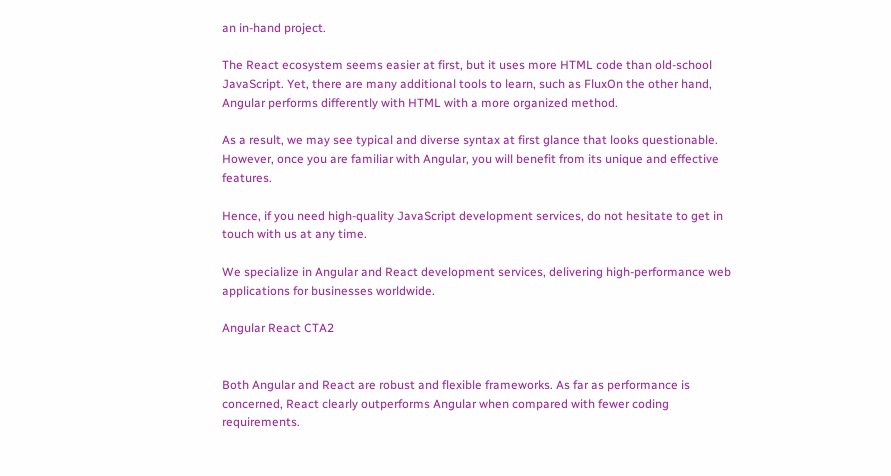an in-hand project.

The React ecosystem seems easier at first, but it uses more HTML code than old-school JavaScript. Yet, there are many additional tools to learn, such as FluxOn the other hand, Angular performs differently with HTML with a more organized method.

As a result, we may see typical and diverse syntax at first glance that looks questionable. However, once you are familiar with Angular, you will benefit from its unique and effective features.

Hence, if you need high-quality JavaScript development services, do not hesitate to get in touch with us at any time.

We specialize in Angular and React development services, delivering high-performance web applications for businesses worldwide.

Angular React CTA2


Both Angular and React are robust and flexible frameworks. As far as performance is concerned, React clearly outperforms Angular when compared with fewer coding requirements.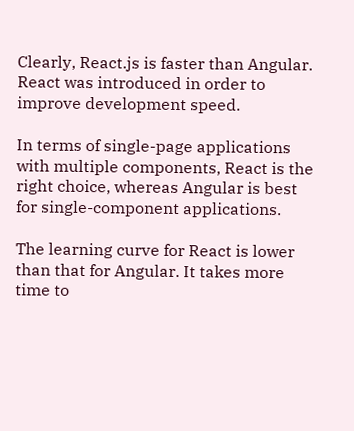Clearly, React.js is faster than Angular. React was introduced in order to improve development speed.

In terms of single-page applications with multiple components, React is the right choice, whereas Angular is best for single-component applications.

The learning curve for React is lower than that for Angular. It takes more time to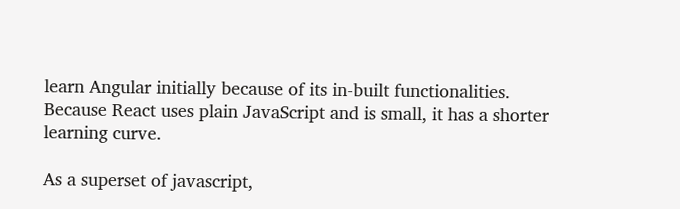learn Angular initially because of its in-built functionalities. Because React uses plain JavaScript and is small, it has a shorter learning curve.

As a superset of javascript,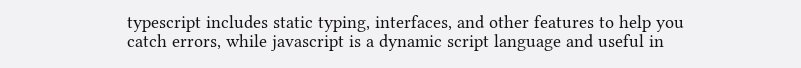typescript includes static typing, interfaces, and other features to help you catch errors, while javascript is a dynamic script language and useful in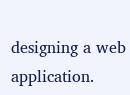designing a web application.